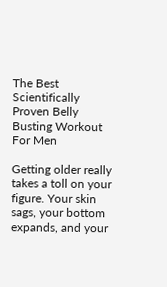The Best Scientifically Proven Belly Busting Workout For Men

Getting older really takes a toll on your figure. Your skin sags, your bottom expands, and your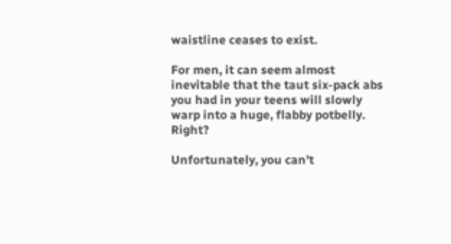waistline ceases to exist.

For men, it can seem almost inevitable that the taut six-pack abs you had in your teens will slowly warp into a huge, flabby potbelly. Right?

Unfortunately, you can’t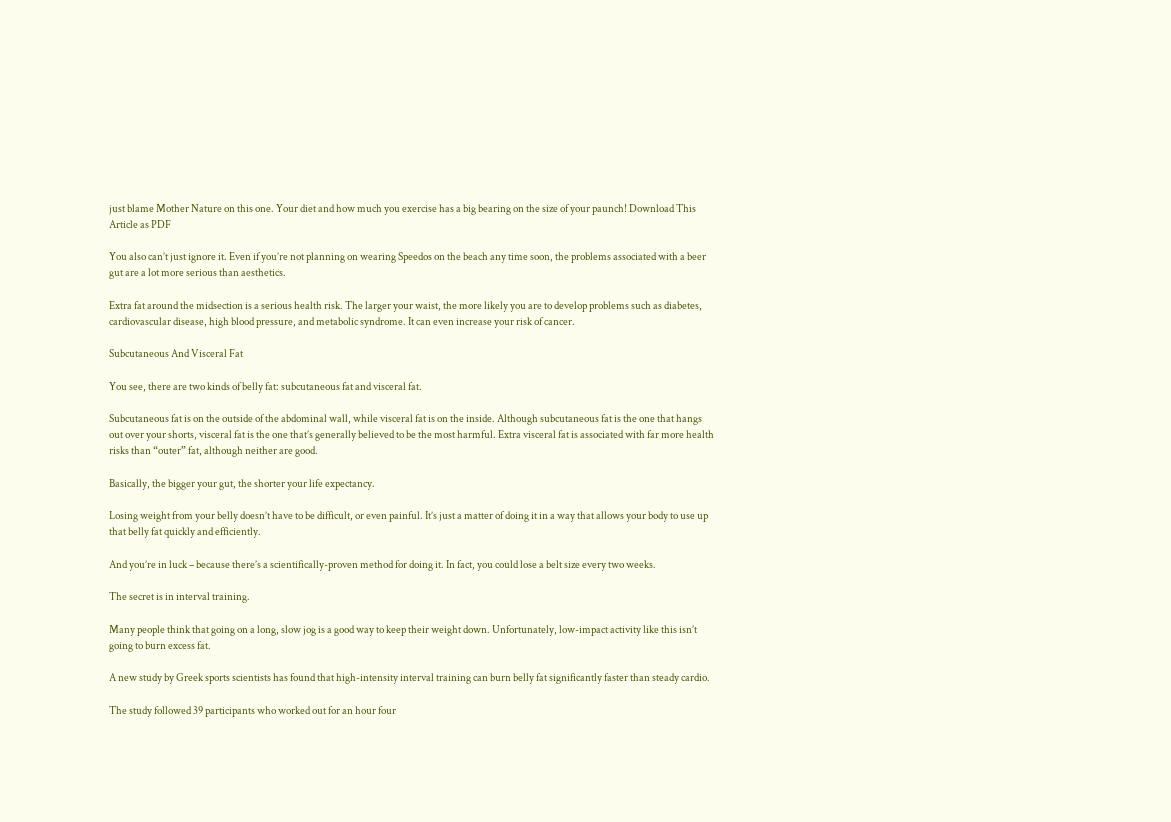just blame Mother Nature on this one. Your diet and how much you exercise has a big bearing on the size of your paunch! Download This Article as PDF

You also can’t just ignore it. Even if you’re not planning on wearing Speedos on the beach any time soon, the problems associated with a beer gut are a lot more serious than aesthetics.

Extra fat around the midsection is a serious health risk. The larger your waist, the more likely you are to develop problems such as diabetes, cardiovascular disease, high blood pressure, and metabolic syndrome. It can even increase your risk of cancer.

Subcutaneous And Visceral Fat

You see, there are two kinds of belly fat: subcutaneous fat and visceral fat.

Subcutaneous fat is on the outside of the abdominal wall, while visceral fat is on the inside. Although subcutaneous fat is the one that hangs out over your shorts, visceral fat is the one that’s generally believed to be the most harmful. Extra visceral fat is associated with far more health risks than “outer” fat, although neither are good.

Basically, the bigger your gut, the shorter your life expectancy.

Losing weight from your belly doesn’t have to be difficult, or even painful. It’s just a matter of doing it in a way that allows your body to use up that belly fat quickly and efficiently.

And you’re in luck – because there’s a scientifically-proven method for doing it. In fact, you could lose a belt size every two weeks.

The secret is in interval training.

Many people think that going on a long, slow jog is a good way to keep their weight down. Unfortunately, low-impact activity like this isn’t going to burn excess fat.

A new study by Greek sports scientists has found that high-intensity interval training can burn belly fat significantly faster than steady cardio.

The study followed 39 participants who worked out for an hour four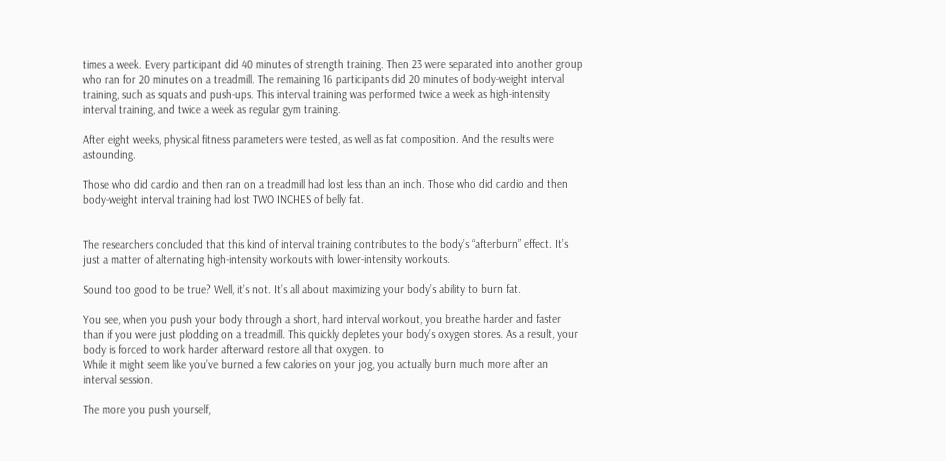times a week. Every participant did 40 minutes of strength training. Then 23 were separated into another group who ran for 20 minutes on a treadmill. The remaining 16 participants did 20 minutes of body-weight interval training, such as squats and push-ups. This interval training was performed twice a week as high-intensity interval training, and twice a week as regular gym training.

After eight weeks, physical fitness parameters were tested, as well as fat composition. And the results were astounding.

Those who did cardio and then ran on a treadmill had lost less than an inch. Those who did cardio and then body-weight interval training had lost TWO INCHES of belly fat.


The researchers concluded that this kind of interval training contributes to the body’s “afterburn” effect. It’s just a matter of alternating high-intensity workouts with lower-intensity workouts.

Sound too good to be true? Well, it’s not. It’s all about maximizing your body’s ability to burn fat.

You see, when you push your body through a short, hard interval workout, you breathe harder and faster than if you were just plodding on a treadmill. This quickly depletes your body’s oxygen stores. As a result, your body is forced to work harder afterward restore all that oxygen. to
While it might seem like you’ve burned a few calories on your jog, you actually burn much more after an interval session.

The more you push yourself,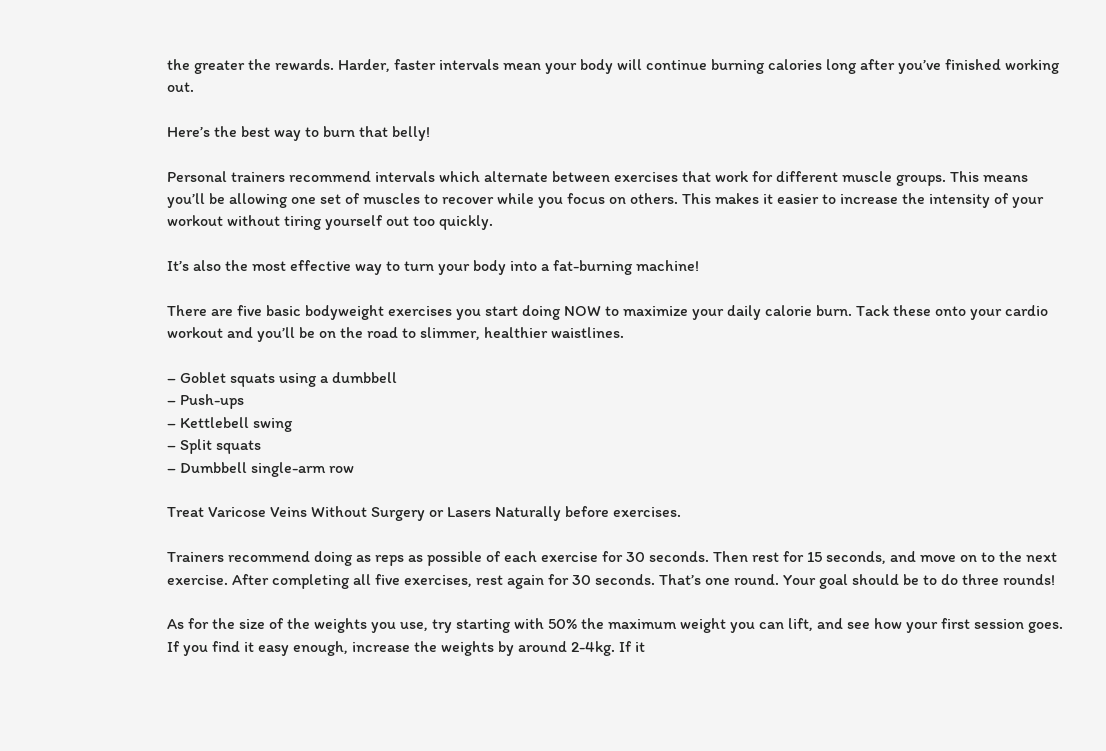the greater the rewards. Harder, faster intervals mean your body will continue burning calories long after you’ve finished working out.

Here’s the best way to burn that belly!

Personal trainers recommend intervals which alternate between exercises that work for different muscle groups. This means you’ll be allowing one set of muscles to recover while you focus on others. This makes it easier to increase the intensity of your workout without tiring yourself out too quickly.

It’s also the most effective way to turn your body into a fat-burning machine!

There are five basic bodyweight exercises you start doing NOW to maximize your daily calorie burn. Tack these onto your cardio workout and you’ll be on the road to slimmer, healthier waistlines.

– Goblet squats using a dumbbell
– Push-ups
– Kettlebell swing
– Split squats
– Dumbbell single-arm row

Treat Varicose Veins Without Surgery or Lasers Naturally before exercises.

Trainers recommend doing as reps as possible of each exercise for 30 seconds. Then rest for 15 seconds, and move on to the next exercise. After completing all five exercises, rest again for 30 seconds. That’s one round. Your goal should be to do three rounds!

As for the size of the weights you use, try starting with 50% the maximum weight you can lift, and see how your first session goes. If you find it easy enough, increase the weights by around 2-4kg. If it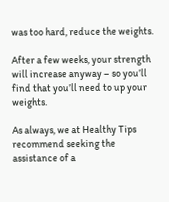was too hard, reduce the weights.

After a few weeks, your strength will increase anyway – so you’ll find that you’ll need to up your weights.

As always, we at Healthy Tips recommend seeking the assistance of a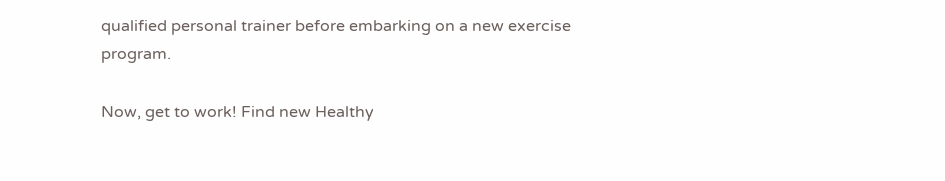qualified personal trainer before embarking on a new exercise program.

Now, get to work! Find new Healthy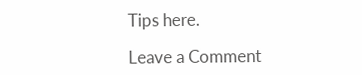Tips here.

Leave a Comment